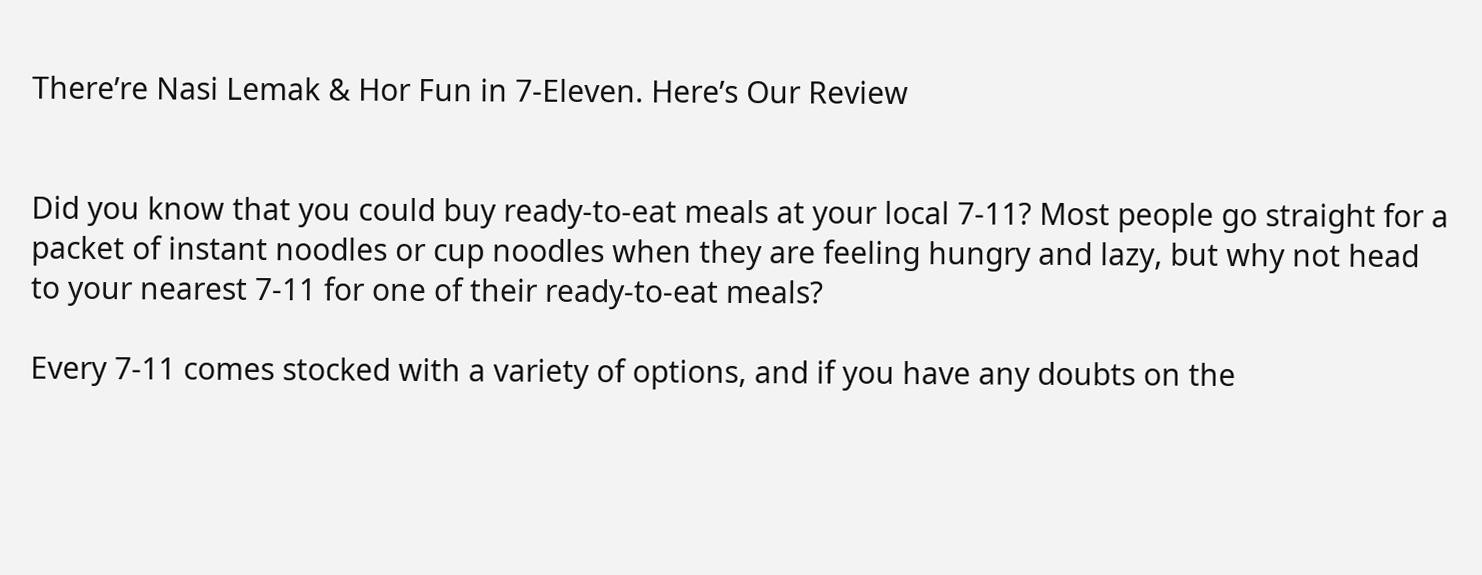There’re Nasi Lemak & Hor Fun in 7-Eleven. Here’s Our Review


Did you know that you could buy ready-to-eat meals at your local 7-11? Most people go straight for a packet of instant noodles or cup noodles when they are feeling hungry and lazy, but why not head to your nearest 7-11 for one of their ready-to-eat meals?

Every 7-11 comes stocked with a variety of options, and if you have any doubts on the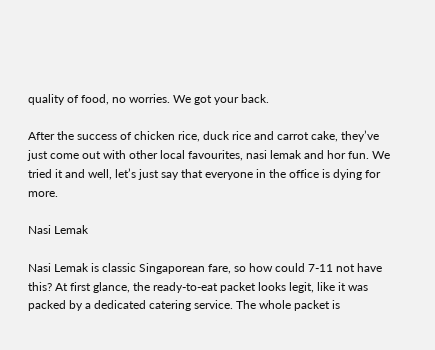quality of food, no worries. We got your back.

After the success of chicken rice, duck rice and carrot cake, they’ve just come out with other local favourites, nasi lemak and hor fun. We tried it and well, let’s just say that everyone in the office is dying for more.

Nasi Lemak

Nasi Lemak is classic Singaporean fare, so how could 7-11 not have this? At first glance, the ready-to-eat packet looks legit, like it was packed by a dedicated catering service. The whole packet is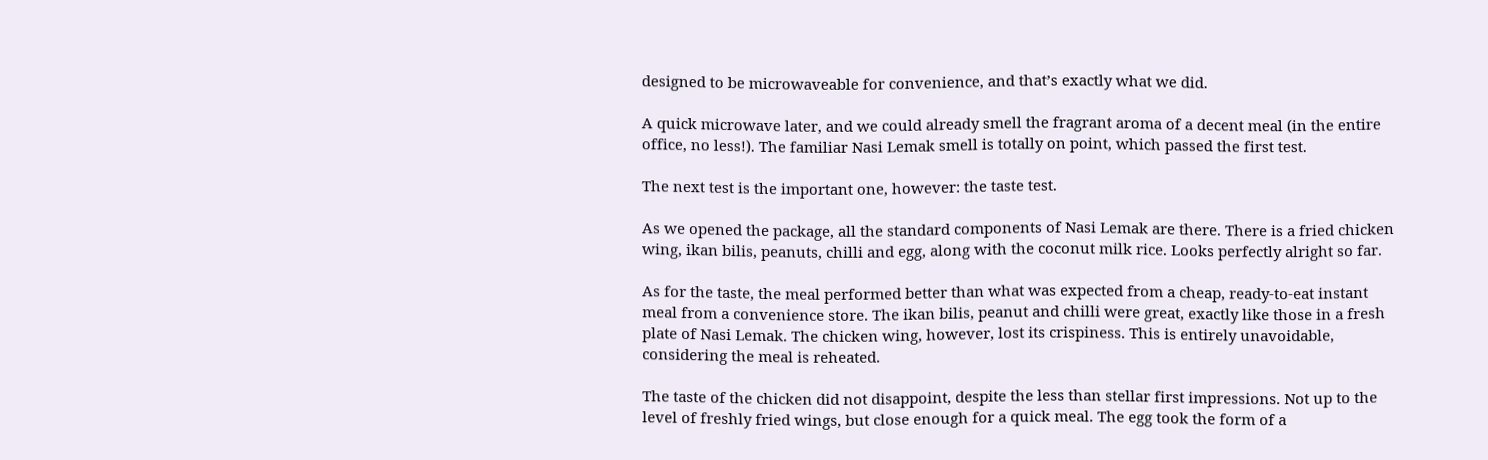designed to be microwaveable for convenience, and that’s exactly what we did.

A quick microwave later, and we could already smell the fragrant aroma of a decent meal (in the entire office, no less!). The familiar Nasi Lemak smell is totally on point, which passed the first test.

The next test is the important one, however: the taste test.

As we opened the package, all the standard components of Nasi Lemak are there. There is a fried chicken wing, ikan bilis, peanuts, chilli and egg, along with the coconut milk rice. Looks perfectly alright so far.

As for the taste, the meal performed better than what was expected from a cheap, ready-to-eat instant meal from a convenience store. The ikan bilis, peanut and chilli were great, exactly like those in a fresh plate of Nasi Lemak. The chicken wing, however, lost its crispiness. This is entirely unavoidable, considering the meal is reheated.

The taste of the chicken did not disappoint, despite the less than stellar first impressions. Not up to the level of freshly fried wings, but close enough for a quick meal. The egg took the form of a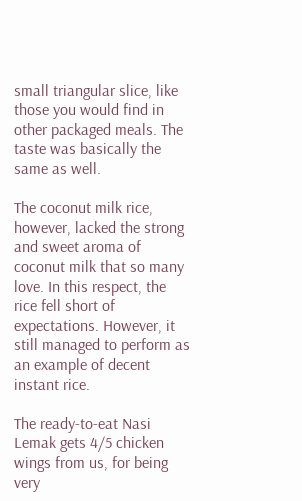small triangular slice, like those you would find in other packaged meals. The taste was basically the same as well.

The coconut milk rice, however, lacked the strong and sweet aroma of coconut milk that so many love. In this respect, the rice fell short of expectations. However, it still managed to perform as an example of decent instant rice.

The ready-to-eat Nasi Lemak gets 4/5 chicken wings from us, for being very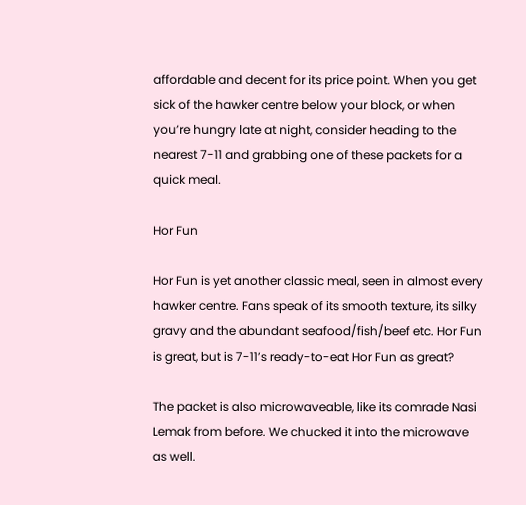affordable and decent for its price point. When you get sick of the hawker centre below your block, or when you’re hungry late at night, consider heading to the nearest 7-11 and grabbing one of these packets for a quick meal.

Hor Fun

Hor Fun is yet another classic meal, seen in almost every hawker centre. Fans speak of its smooth texture, its silky gravy and the abundant seafood/fish/beef etc. Hor Fun is great, but is 7-11’s ready-to-eat Hor Fun as great?

The packet is also microwaveable, like its comrade Nasi Lemak from before. We chucked it into the microwave as well.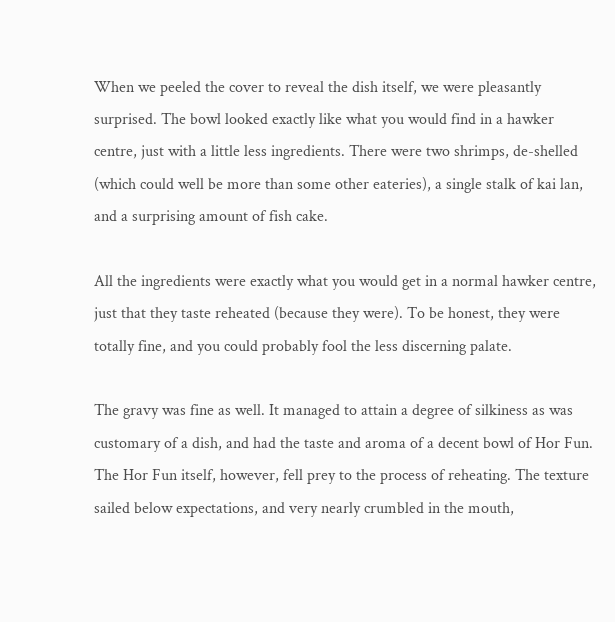When we peeled the cover to reveal the dish itself, we were pleasantly surprised. The bowl looked exactly like what you would find in a hawker centre, just with a little less ingredients. There were two shrimps, de-shelled (which could well be more than some other eateries), a single stalk of kai lan, and a surprising amount of fish cake.

All the ingredients were exactly what you would get in a normal hawker centre, just that they taste reheated (because they were). To be honest, they were totally fine, and you could probably fool the less discerning palate.

The gravy was fine as well. It managed to attain a degree of silkiness as was customary of a dish, and had the taste and aroma of a decent bowl of Hor Fun. The Hor Fun itself, however, fell prey to the process of reheating. The texture sailed below expectations, and very nearly crumbled in the mouth,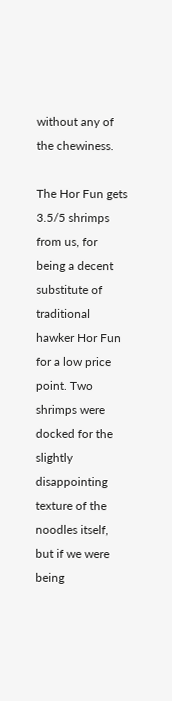without any of the chewiness.

The Hor Fun gets 3.5/5 shrimps from us, for being a decent substitute of traditional hawker Hor Fun for a low price point. Two shrimps were docked for the slightly disappointing texture of the noodles itself, but if we were being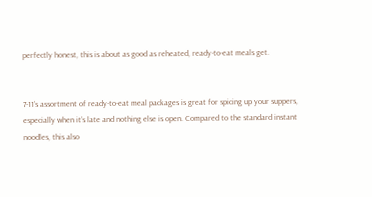perfectly honest, this is about as good as reheated, ready-to-eat meals get.


7-11’s assortment of ready-to-eat meal packages is great for spicing up your suppers, especially when it’s late and nothing else is open. Compared to the standard instant noodles, this also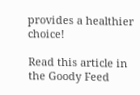provides a healthier choice!

Read this article in the Goody Feed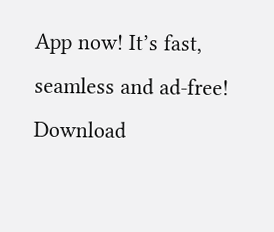App now! It’s fast, seamless and ad-free! Download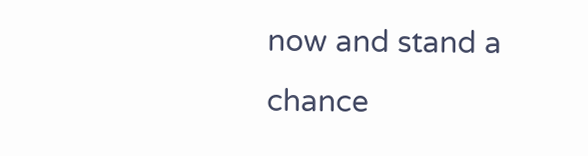now and stand a chance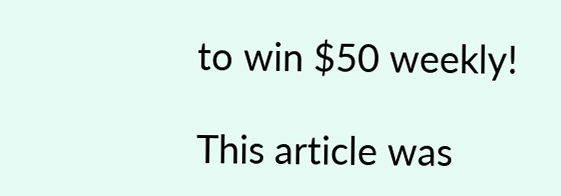to win $50 weekly!

This article was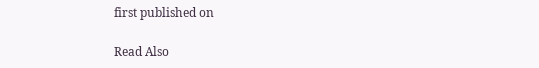first published on

Read Also